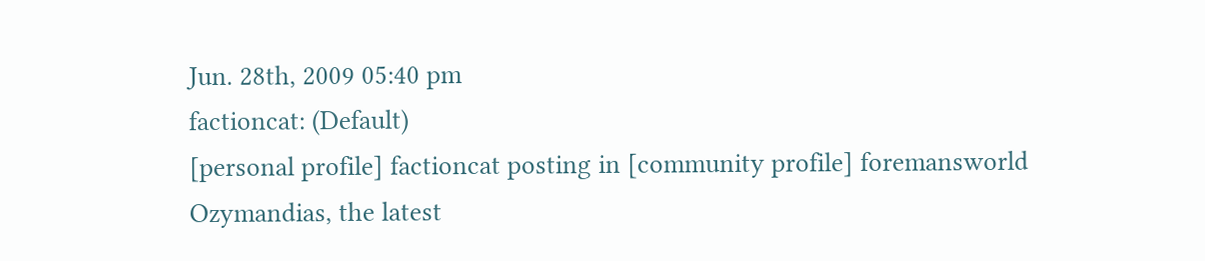Jun. 28th, 2009 05:40 pm
factioncat: (Default)
[personal profile] factioncat posting in [community profile] foremansworld
Ozymandias, the latest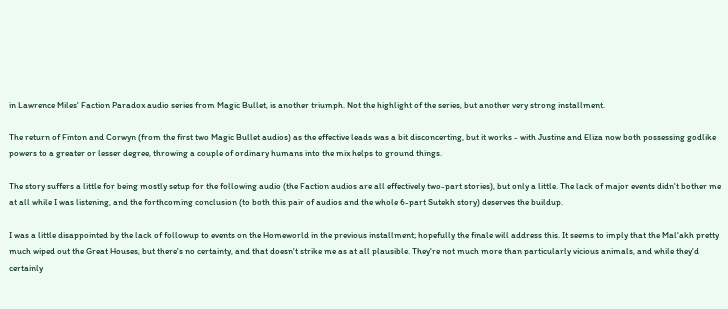in Lawrence Miles' Faction Paradox audio series from Magic Bullet, is another triumph. Not the highlight of the series, but another very strong installment.

The return of Finton and Corwyn (from the first two Magic Bullet audios) as the effective leads was a bit disconcerting, but it works - with Justine and Eliza now both possessing godlike powers to a greater or lesser degree, throwing a couple of ordinary humans into the mix helps to ground things.

The story suffers a little for being mostly setup for the following audio (the Faction audios are all effectively two-part stories), but only a little. The lack of major events didn't bother me at all while I was listening, and the forthcoming conclusion (to both this pair of audios and the whole 6-part Sutekh story) deserves the buildup.

I was a little disappointed by the lack of followup to events on the Homeworld in the previous installment; hopefully the finale will address this. It seems to imply that the Mal'akh pretty much wiped out the Great Houses, but there's no certainty, and that doesn't strike me as at all plausible. They're not much more than particularly vicious animals, and while they'd certainly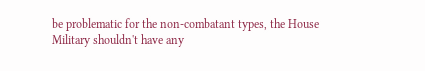be problematic for the non-combatant types, the House Military shouldn't have any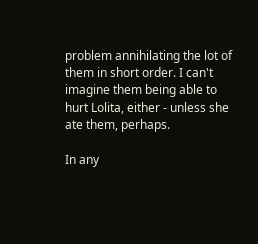problem annihilating the lot of them in short order. I can't imagine them being able to hurt Lolita, either - unless she ate them, perhaps.

In any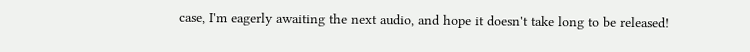case, I'm eagerly awaiting the next audio, and hope it doesn't take long to be released!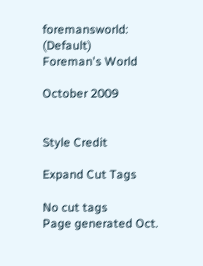foremansworld: (Default)
Foreman's World

October 2009


Style Credit

Expand Cut Tags

No cut tags
Page generated Oct.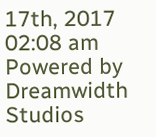17th, 2017 02:08 am
Powered by Dreamwidth Studios